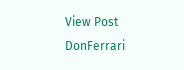View Post
DonFerrari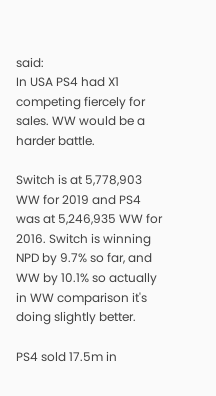said:
In USA PS4 had X1 competing fiercely for sales. WW would be a harder battle.

Switch is at 5,778,903 WW for 2019 and PS4 was at 5,246,935 WW for 2016. Switch is winning NPD by 9.7% so far, and WW by 10.1% so actually in WW comparison it's doing slightly better.

PS4 sold 17.5m in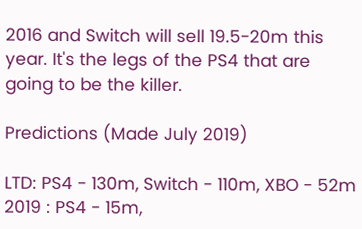2016 and Switch will sell 19.5-20m this year. It's the legs of the PS4 that are going to be the killer.

Predictions (Made July 2019)

LTD: PS4 - 130m, Switch - 110m, XBO - 52m       2019 : PS4 - 15m,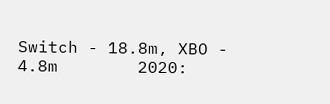Switch - 18.8m, XBO - 4.8m        2020: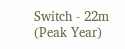Switch - 22m (Peak Year)